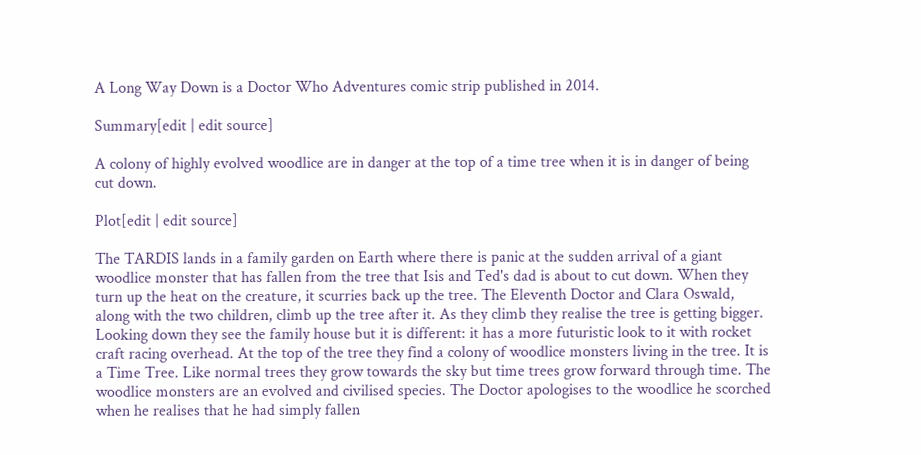A Long Way Down is a Doctor Who Adventures comic strip published in 2014.

Summary[edit | edit source]

A colony of highly evolved woodlice are in danger at the top of a time tree when it is in danger of being cut down.

Plot[edit | edit source]

The TARDIS lands in a family garden on Earth where there is panic at the sudden arrival of a giant woodlice monster that has fallen from the tree that Isis and Ted's dad is about to cut down. When they turn up the heat on the creature, it scurries back up the tree. The Eleventh Doctor and Clara Oswald, along with the two children, climb up the tree after it. As they climb they realise the tree is getting bigger. Looking down they see the family house but it is different: it has a more futuristic look to it with rocket craft racing overhead. At the top of the tree they find a colony of woodlice monsters living in the tree. It is a Time Tree. Like normal trees they grow towards the sky but time trees grow forward through time. The woodlice monsters are an evolved and civilised species. The Doctor apologises to the woodlice he scorched when he realises that he had simply fallen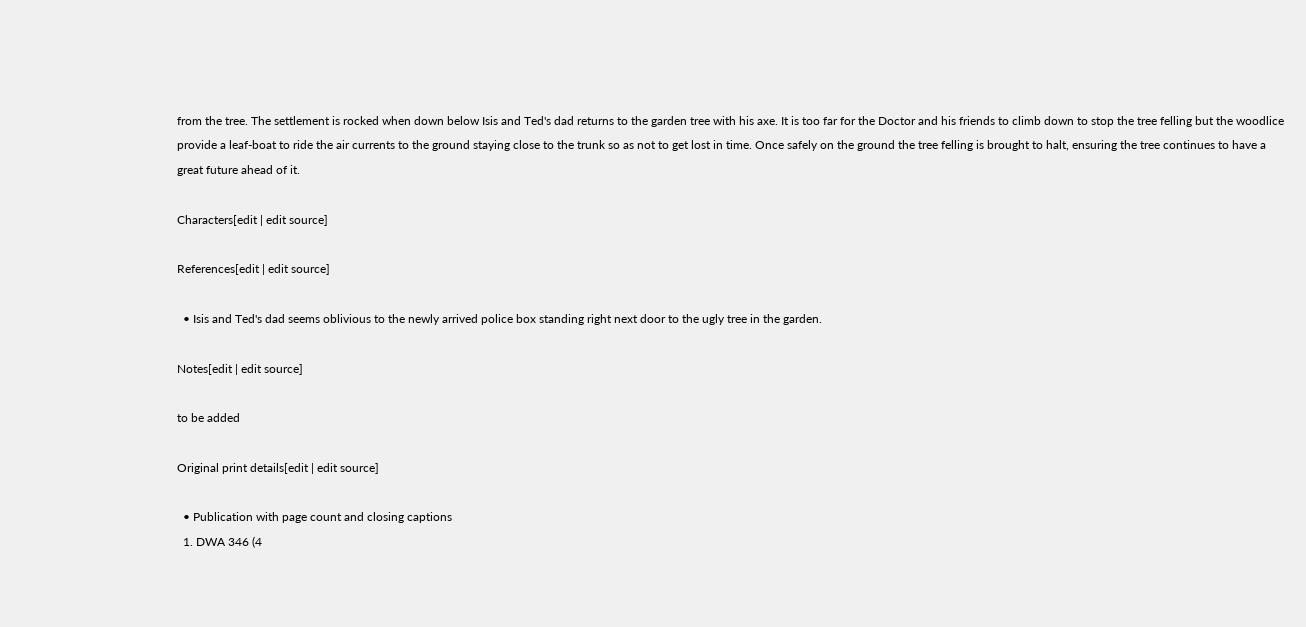from the tree. The settlement is rocked when down below Isis and Ted's dad returns to the garden tree with his axe. It is too far for the Doctor and his friends to climb down to stop the tree felling but the woodlice provide a leaf-boat to ride the air currents to the ground staying close to the trunk so as not to get lost in time. Once safely on the ground the tree felling is brought to halt, ensuring the tree continues to have a great future ahead of it.

Characters[edit | edit source]

References[edit | edit source]

  • Isis and Ted's dad seems oblivious to the newly arrived police box standing right next door to the ugly tree in the garden.

Notes[edit | edit source]

to be added

Original print details[edit | edit source]

  • Publication with page count and closing captions
  1. DWA 346 (4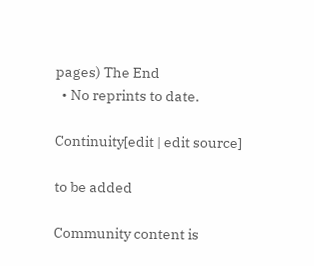pages) The End
  • No reprints to date.

Continuity[edit | edit source]

to be added

Community content is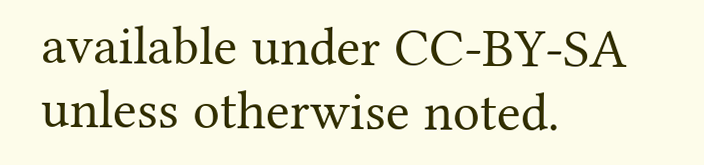available under CC-BY-SA unless otherwise noted.